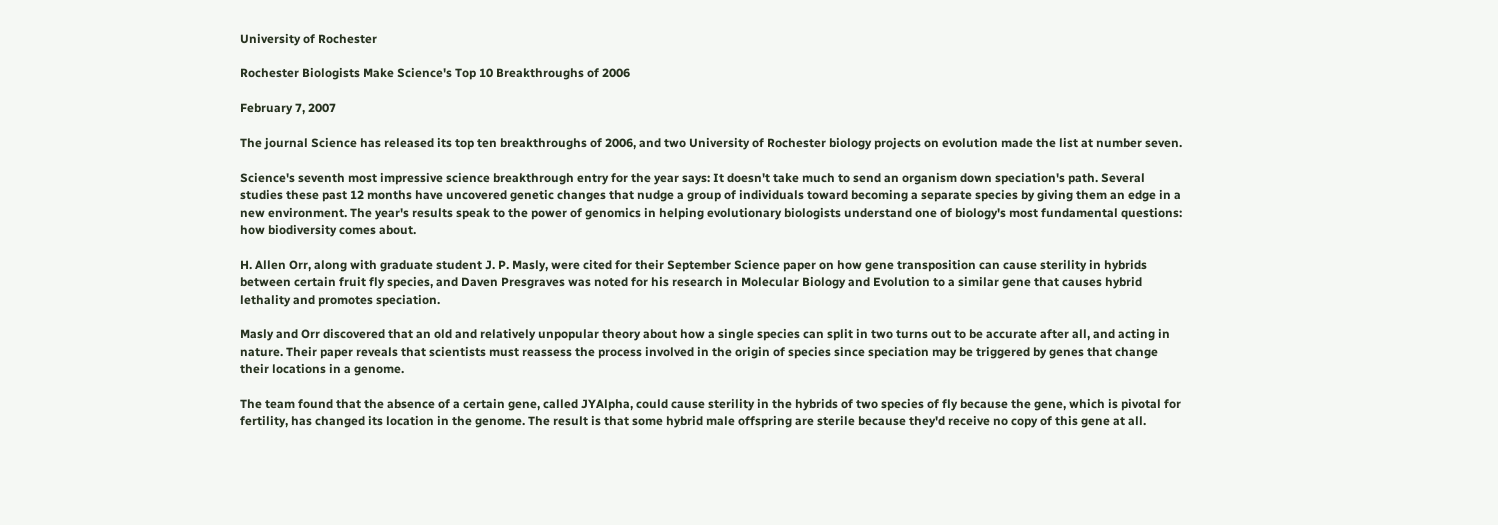University of Rochester

Rochester Biologists Make Science's Top 10 Breakthroughs of 2006

February 7, 2007

The journal Science has released its top ten breakthroughs of 2006, and two University of Rochester biology projects on evolution made the list at number seven.

Science's seventh most impressive science breakthrough entry for the year says: It doesn't take much to send an organism down speciation's path. Several studies these past 12 months have uncovered genetic changes that nudge a group of individuals toward becoming a separate species by giving them an edge in a new environment. The year's results speak to the power of genomics in helping evolutionary biologists understand one of biology's most fundamental questions: how biodiversity comes about.

H. Allen Orr, along with graduate student J. P. Masly, were cited for their September Science paper on how gene transposition can cause sterility in hybrids between certain fruit fly species, and Daven Presgraves was noted for his research in Molecular Biology and Evolution to a similar gene that causes hybrid lethality and promotes speciation.

Masly and Orr discovered that an old and relatively unpopular theory about how a single species can split in two turns out to be accurate after all, and acting in nature. Their paper reveals that scientists must reassess the process involved in the origin of species since speciation may be triggered by genes that change their locations in a genome.

The team found that the absence of a certain gene, called JYAlpha, could cause sterility in the hybrids of two species of fly because the gene, which is pivotal for fertility, has changed its location in the genome. The result is that some hybrid male offspring are sterile because they'd receive no copy of this gene at all.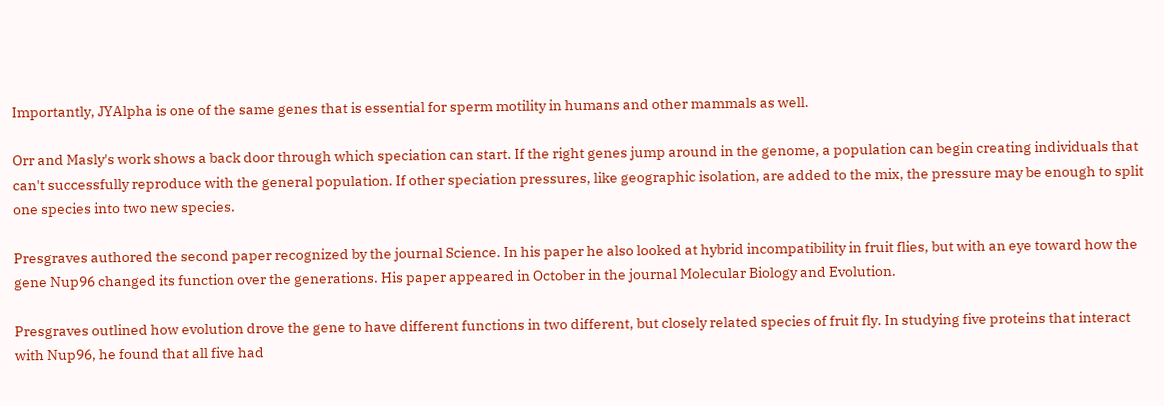Importantly, JYAlpha is one of the same genes that is essential for sperm motility in humans and other mammals as well.

Orr and Masly's work shows a back door through which speciation can start. If the right genes jump around in the genome, a population can begin creating individuals that can't successfully reproduce with the general population. If other speciation pressures, like geographic isolation, are added to the mix, the pressure may be enough to split one species into two new species.

Presgraves authored the second paper recognized by the journal Science. In his paper he also looked at hybrid incompatibility in fruit flies, but with an eye toward how the gene Nup96 changed its function over the generations. His paper appeared in October in the journal Molecular Biology and Evolution.

Presgraves outlined how evolution drove the gene to have different functions in two different, but closely related species of fruit fly. In studying five proteins that interact with Nup96, he found that all five had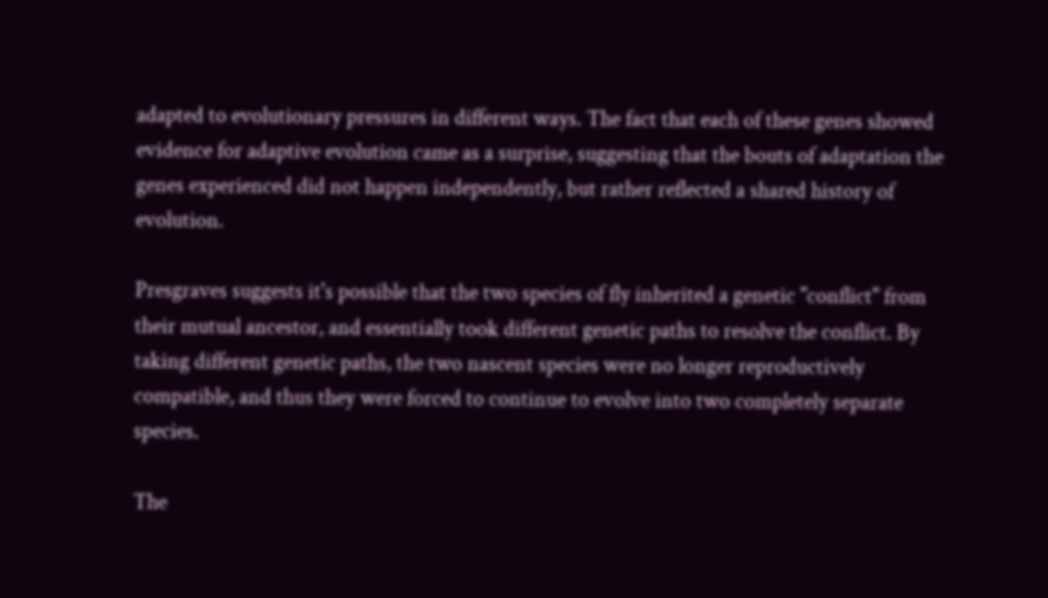adapted to evolutionary pressures in different ways. The fact that each of these genes showed evidence for adaptive evolution came as a surprise, suggesting that the bouts of adaptation the genes experienced did not happen independently, but rather reflected a shared history of evolution.

Presgraves suggests it's possible that the two species of fly inherited a genetic "conflict" from their mutual ancestor, and essentially took different genetic paths to resolve the conflict. By taking different genetic paths, the two nascent species were no longer reproductively compatible, and thus they were forced to continue to evolve into two completely separate species.

The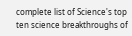complete list of Science's top ten science breakthroughs of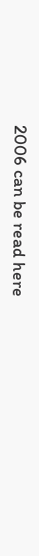2006 can be read here